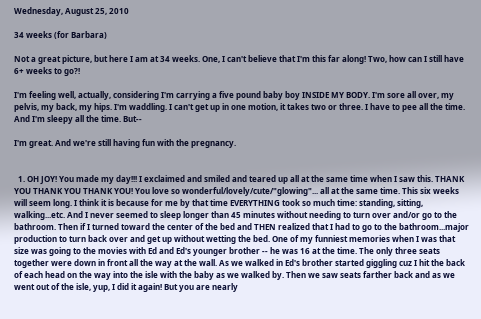Wednesday, August 25, 2010

34 weeks (for Barbara)

Not a great picture, but here I am at 34 weeks. One, I can't believe that I'm this far along! Two, how can I still have 6+ weeks to go?!

I'm feeling well, actually, considering I'm carrying a five pound baby boy INSIDE MY BODY. I'm sore all over, my pelvis, my back, my hips. I'm waddling. I can't get up in one motion, it takes two or three. I have to pee all the time. And I'm sleepy all the time. But--

I'm great. And we're still having fun with the pregnancy.


  1. OH JOY! You made my day!!! I exclaimed and smiled and teared up all at the same time when I saw this. THANK YOU THANK YOU THANK YOU! You love so wonderful/lovely/cute/"glowing"... all at the same time. This six weeks will seem long. I think it is because for me by that time EVERYTHING took so much time: standing, sitting, walking...etc. And I never seemed to sleep longer than 45 minutes without needing to turn over and/or go to the bathroom. Then if I turned toward the center of the bed and THEN realized that I had to go to the bathroom...major production to turn back over and get up without wetting the bed. One of my funniest memories when I was that size was going to the movies with Ed and Ed's younger brother -- he was 16 at the time. The only three seats together were down in front all the way at the wall. As we walked in Ed's brother started giggling cuz I hit the back of each head on the way into the isle with the baby as we walked by. Then we saw seats farther back and as we went out of the isle, yup, I did it again! But you are nearly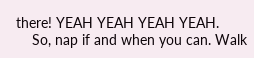there! YEAH YEAH YEAH YEAH.
    So, nap if and when you can. Walk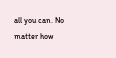all you can. No matter how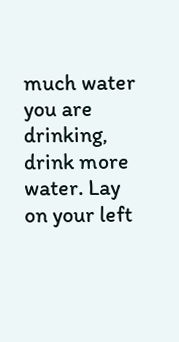much water you are drinking, drink more water. Lay on your left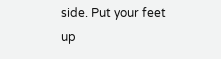side. Put your feet up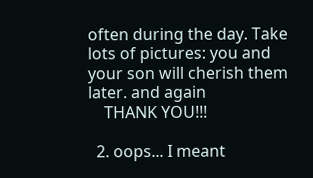often during the day. Take lots of pictures: you and your son will cherish them later. and again
    THANK YOU!!!

  2. oops... I meant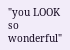"you LOOK so wonderful"